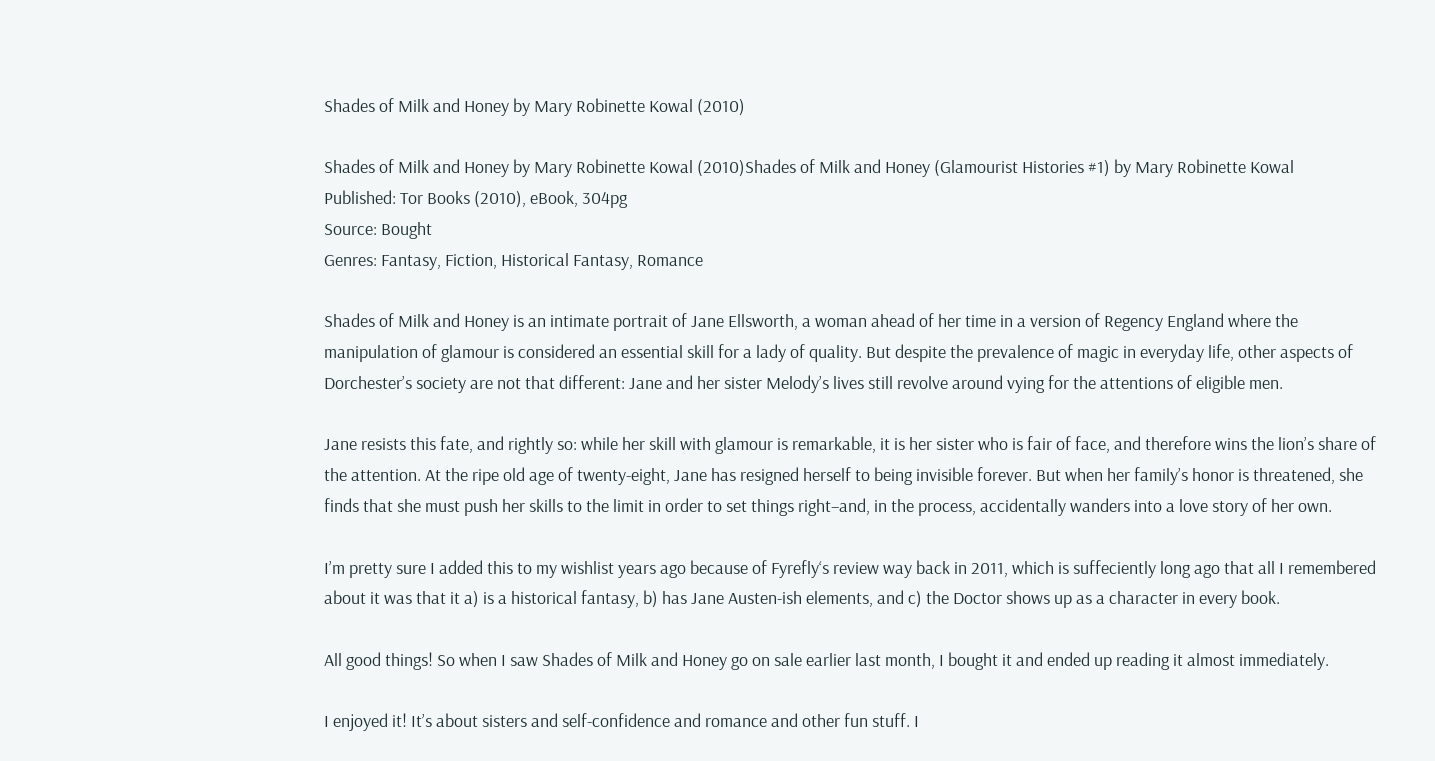Shades of Milk and Honey by Mary Robinette Kowal (2010)

Shades of Milk and Honey by Mary Robinette Kowal (2010)Shades of Milk and Honey (Glamourist Histories #1) by Mary Robinette Kowal
Published: Tor Books (2010), eBook, 304pg
Source: Bought
Genres: Fantasy, Fiction, Historical Fantasy, Romance

Shades of Milk and Honey is an intimate portrait of Jane Ellsworth, a woman ahead of her time in a version of Regency England where the manipulation of glamour is considered an essential skill for a lady of quality. But despite the prevalence of magic in everyday life, other aspects of Dorchester’s society are not that different: Jane and her sister Melody’s lives still revolve around vying for the attentions of eligible men.

Jane resists this fate, and rightly so: while her skill with glamour is remarkable, it is her sister who is fair of face, and therefore wins the lion’s share of the attention. At the ripe old age of twenty-eight, Jane has resigned herself to being invisible forever. But when her family’s honor is threatened, she finds that she must push her skills to the limit in order to set things right–and, in the process, accidentally wanders into a love story of her own.

I’m pretty sure I added this to my wishlist years ago because of Fyrefly‘s review way back in 2011, which is suffeciently long ago that all I remembered about it was that it a) is a historical fantasy, b) has Jane Austen-ish elements, and c) the Doctor shows up as a character in every book.

All good things! So when I saw Shades of Milk and Honey go on sale earlier last month, I bought it and ended up reading it almost immediately.

I enjoyed it! It’s about sisters and self-confidence and romance and other fun stuff. I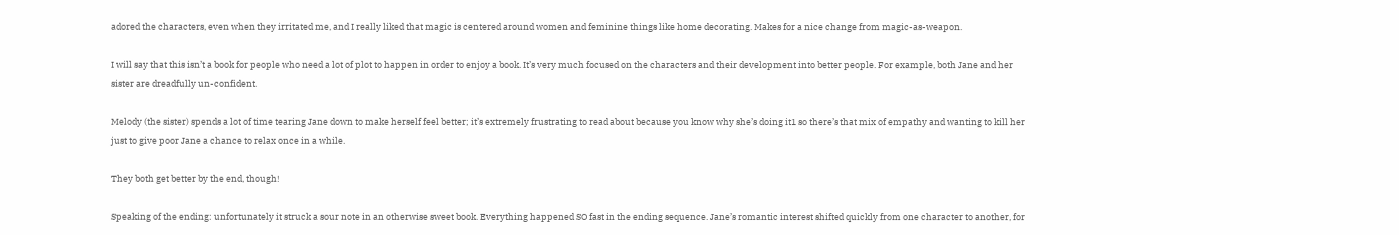adored the characters, even when they irritated me, and I really liked that magic is centered around women and feminine things like home decorating. Makes for a nice change from magic-as-weapon.

I will say that this isn’t a book for people who need a lot of plot to happen in order to enjoy a book. It’s very much focused on the characters and their development into better people. For example, both Jane and her sister are dreadfully un-confident.

Melody (the sister) spends a lot of time tearing Jane down to make herself feel better; it’s extremely frustrating to read about because you know why she’s doing it1 so there’s that mix of empathy and wanting to kill her just to give poor Jane a chance to relax once in a while.

They both get better by the end, though!

Speaking of the ending: unfortunately it struck a sour note in an otherwise sweet book. Everything happened SO fast in the ending sequence. Jane’s romantic interest shifted quickly from one character to another, for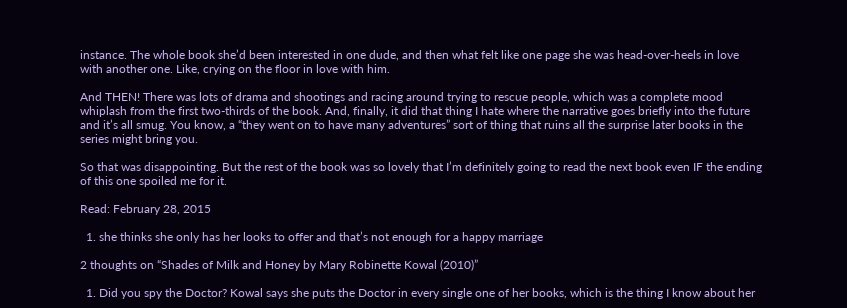instance. The whole book she’d been interested in one dude, and then what felt like one page she was head-over-heels in love with another one. Like, crying on the floor in love with him.

And THEN! There was lots of drama and shootings and racing around trying to rescue people, which was a complete mood whiplash from the first two-thirds of the book. And, finally, it did that thing I hate where the narrative goes briefly into the future and it’s all smug. You know, a “they went on to have many adventures” sort of thing that ruins all the surprise later books in the series might bring you.

So that was disappointing. But the rest of the book was so lovely that I’m definitely going to read the next book even IF the ending of this one spoiled me for it.

Read: February 28, 2015

  1. she thinks she only has her looks to offer and that’s not enough for a happy marriage

2 thoughts on “Shades of Milk and Honey by Mary Robinette Kowal (2010)”

  1. Did you spy the Doctor? Kowal says she puts the Doctor in every single one of her books, which is the thing I know about her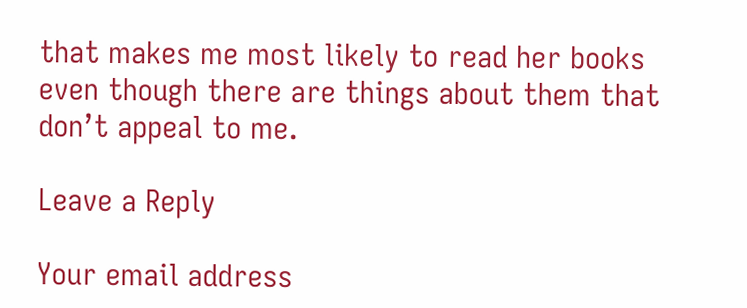that makes me most likely to read her books even though there are things about them that don’t appeal to me.

Leave a Reply

Your email address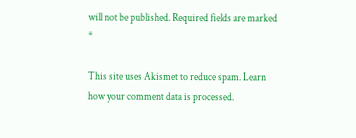will not be published. Required fields are marked *

This site uses Akismet to reduce spam. Learn how your comment data is processed.